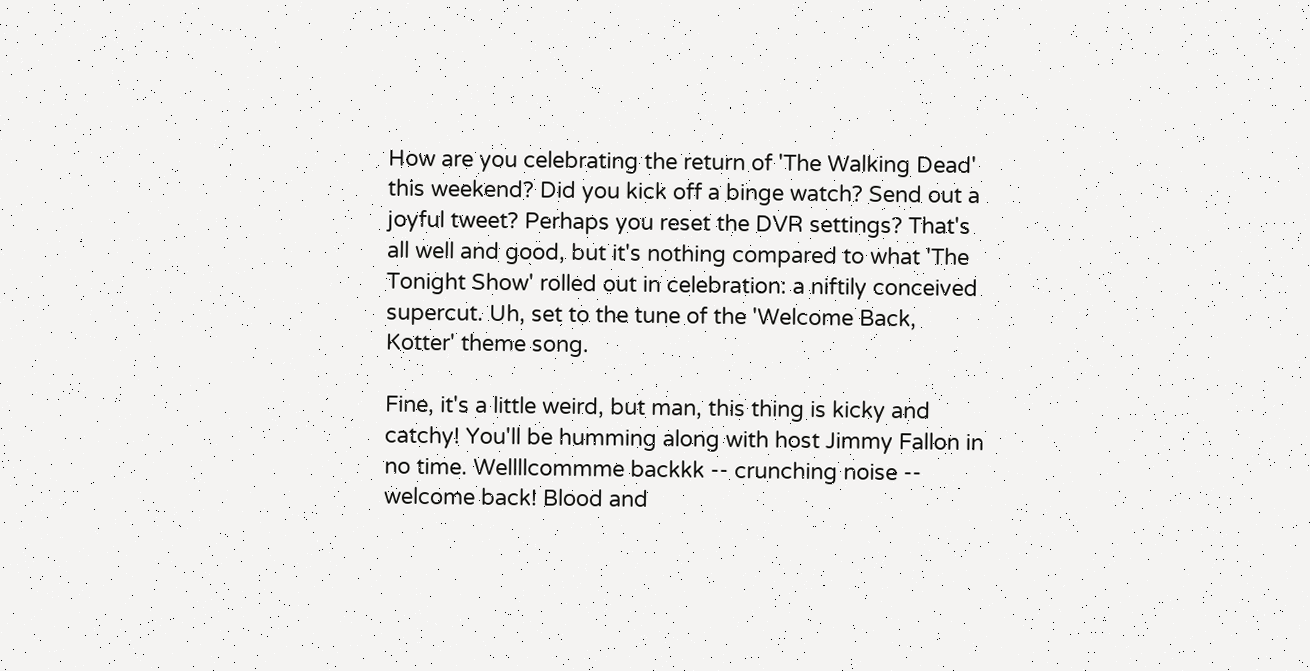How are you celebrating the return of 'The Walking Dead' this weekend? Did you kick off a binge watch? Send out a joyful tweet? Perhaps you reset the DVR settings? That's all well and good, but it's nothing compared to what 'The Tonight Show' rolled out in celebration: a niftily conceived supercut. Uh, set to the tune of the 'Welcome Back, Kotter' theme song.

Fine, it's a little weird, but man, this thing is kicky and catchy! You'll be humming along with host Jimmy Fallon in no time. Wellllcommme backkk -- crunching noise -- welcome back! Blood and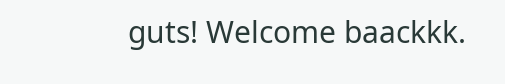guts! Welcome baackkk.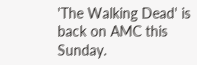'The Walking Dead' is back on AMC this Sunday.